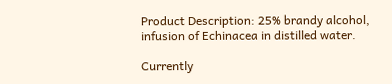Product Description: 25% brandy alcohol, infusion of Echinacea in distilled water.

Currently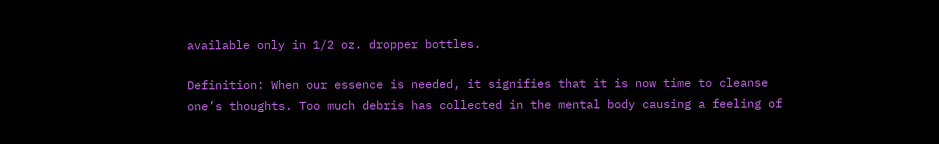available only in 1/2 oz. dropper bottles.

Definition: When our essence is needed, it signifies that it is now time to cleanse one’s thoughts. Too much debris has collected in the mental body causing a feeling of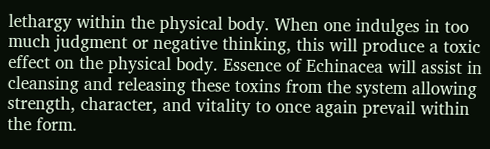lethargy within the physical body. When one indulges in too much judgment or negative thinking, this will produce a toxic effect on the physical body. Essence of Echinacea will assist in cleansing and releasing these toxins from the system allowing strength, character, and vitality to once again prevail within the form.